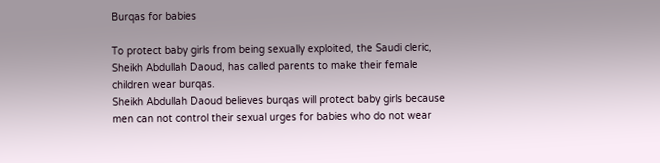Burqas for babies

To protect baby girls from being sexually exploited, the Saudi cleric, Sheikh Abdullah Daoud, has called parents to make their female children wear burqas.
Sheikh Abdullah Daoud believes burqas will protect baby girls because men can not control their sexual urges for babies who do not wear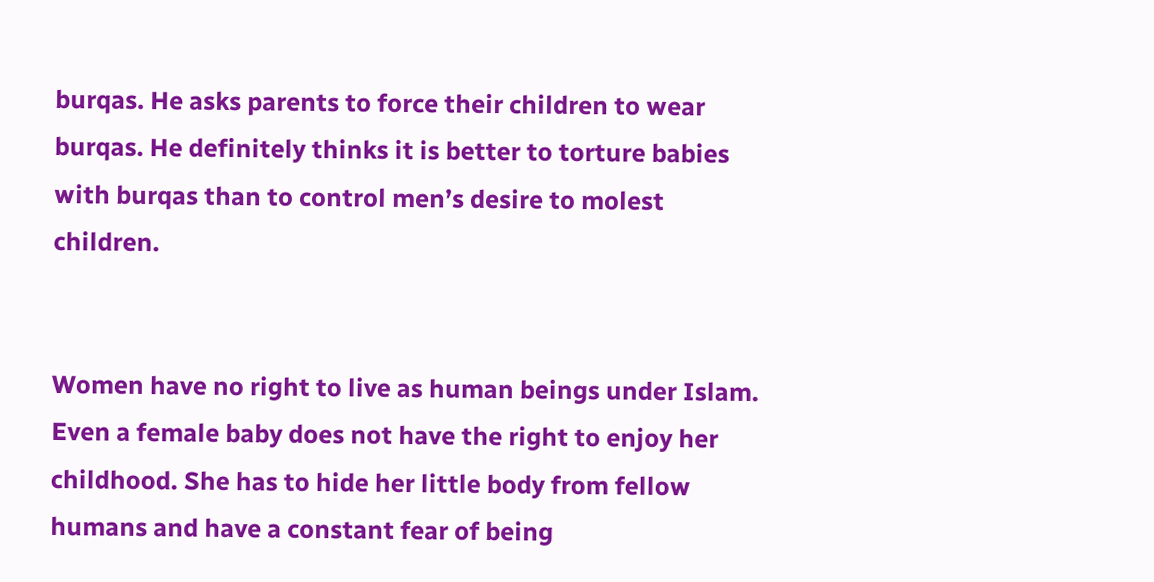burqas. He asks parents to force their children to wear burqas. He definitely thinks it is better to torture babies with burqas than to control men’s desire to molest children.


Women have no right to live as human beings under Islam. Even a female baby does not have the right to enjoy her childhood. She has to hide her little body from fellow humans and have a constant fear of being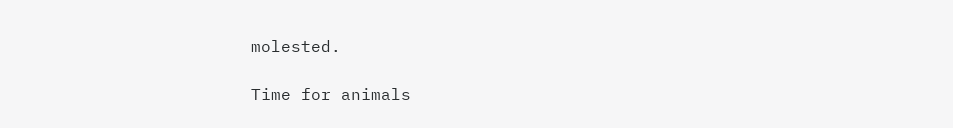molested.

Time for animals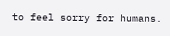to feel sorry for humans.